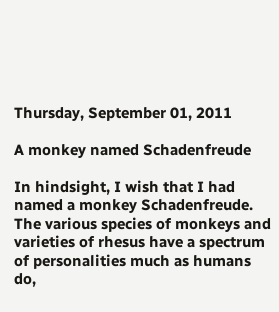Thursday, September 01, 2011

A monkey named Schadenfreude

In hindsight, I wish that I had named a monkey Schadenfreude. The various species of monkeys and varieties of rhesus have a spectrum of personalities much as humans do,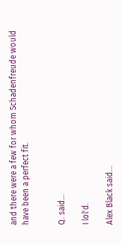and there were a few for whom Schadenfreude would have been a perfect fit.


Q. said...

I lol'd.

Alex Black said...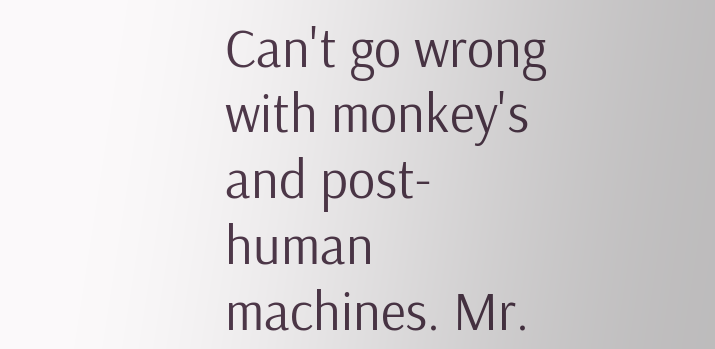Can't go wrong with monkey's and post-human machines. Mr.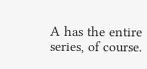A has the entire series, of course.